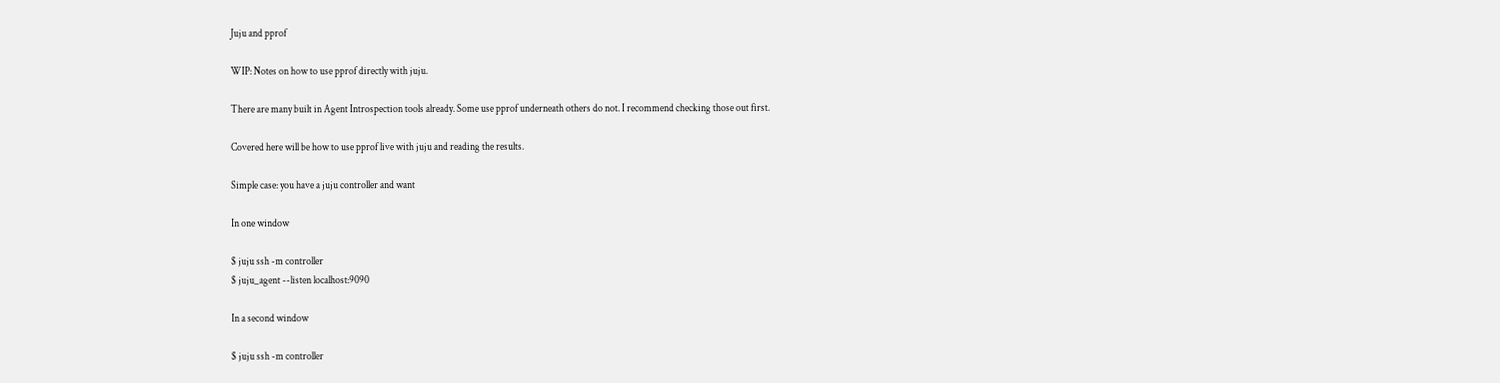Juju and pprof

WIP: Notes on how to use pprof directly with juju.

There are many built in Agent Introspection tools already. Some use pprof underneath others do not. I recommend checking those out first.

Covered here will be how to use pprof live with juju and reading the results.

Simple case: you have a juju controller and want

In one window

$ juju ssh -m controller
$ juju_agent --listen localhost:9090

In a second window

$ juju ssh -m controller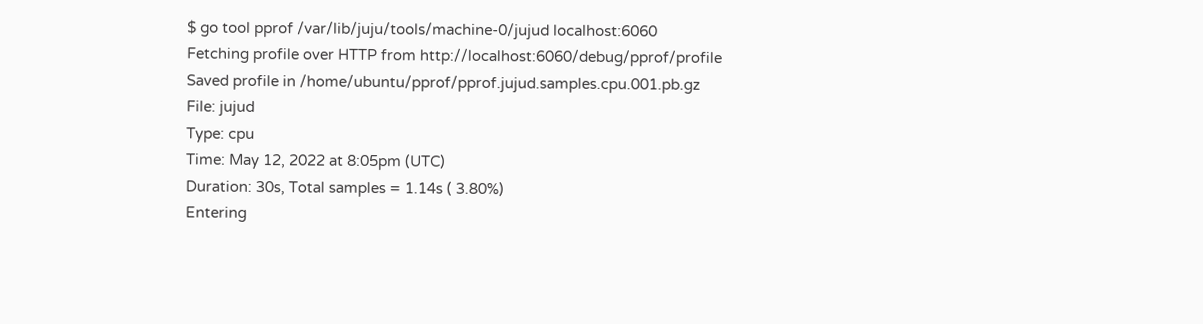$ go tool pprof /var/lib/juju/tools/machine-0/jujud localhost:6060
Fetching profile over HTTP from http://localhost:6060/debug/pprof/profile
Saved profile in /home/ubuntu/pprof/pprof.jujud.samples.cpu.001.pb.gz
File: jujud
Type: cpu
Time: May 12, 2022 at 8:05pm (UTC)
Duration: 30s, Total samples = 1.14s ( 3.80%)
Entering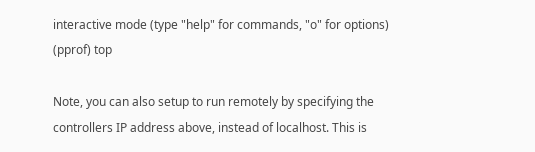interactive mode (type "help" for commands, "o" for options)
(pprof) top

Note, you can also setup to run remotely by specifying the controllers IP address above, instead of localhost. This is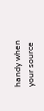handy when your source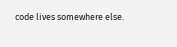code lives somewhere else.